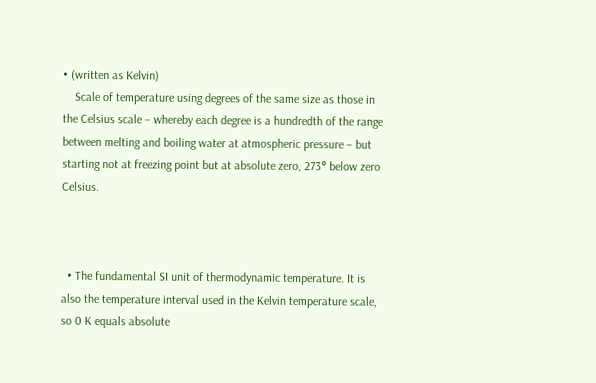• (written as Kelvin)
    Scale of temperature using degrees of the same size as those in the Celsius scale – whereby each degree is a hundredth of the range between melting and boiling water at atmospheric pressure – but starting not at freezing point but at absolute zero, 273° below zero Celsius.



  • The fundamental SI unit of thermodynamic temperature. It is also the temperature interval used in the Kelvin temperature scale, so 0 K equals absolute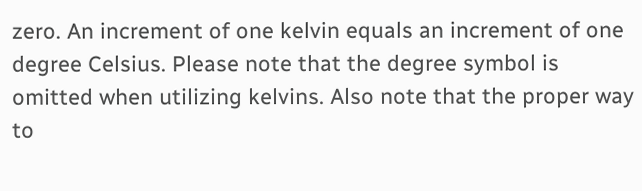zero. An increment of one kelvin equals an increment of one degree Celsius. Please note that the degree symbol is omitted when utilizing kelvins. Also note that the proper way to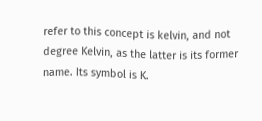refer to this concept is kelvin, and not degree Kelvin, as the latter is its former name. Its symbol is K.